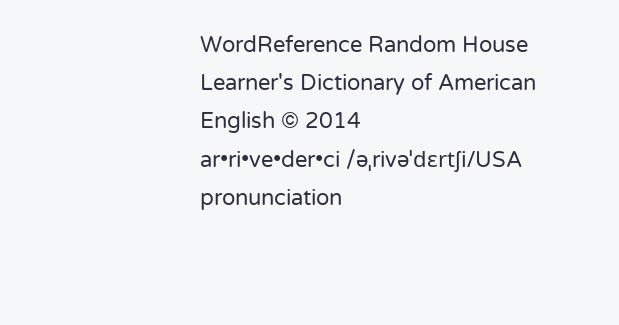WordReference Random House Learner's Dictionary of American English © 2014
ar•ri•ve•der•ci /əˌrivəˈdɛrtʃi/USA pronunciation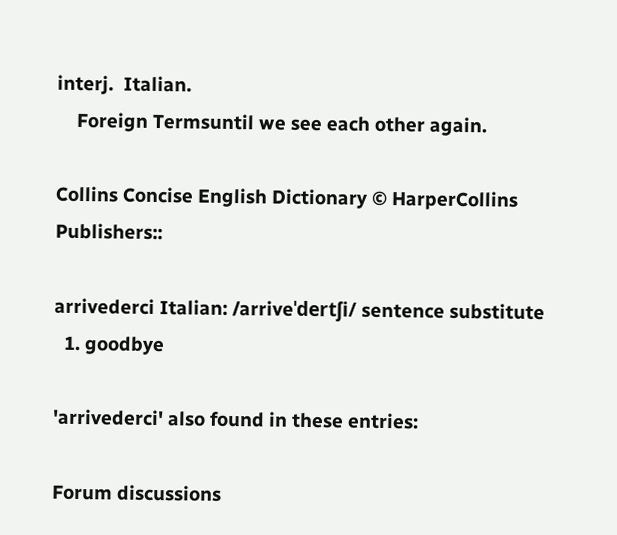interj.  Italian.
    Foreign Termsuntil we see each other again.

Collins Concise English Dictionary © HarperCollins Publishers::

arrivederci Italian: /arriveˈdertʃi/ sentence substitute
  1. goodbye

'arrivederci' also found in these entries:

Forum discussions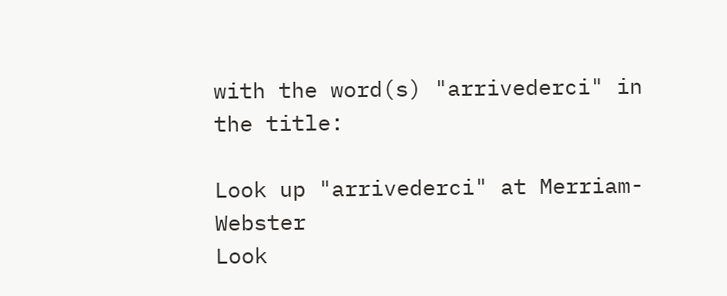with the word(s) "arrivederci" in the title:

Look up "arrivederci" at Merriam-Webster
Look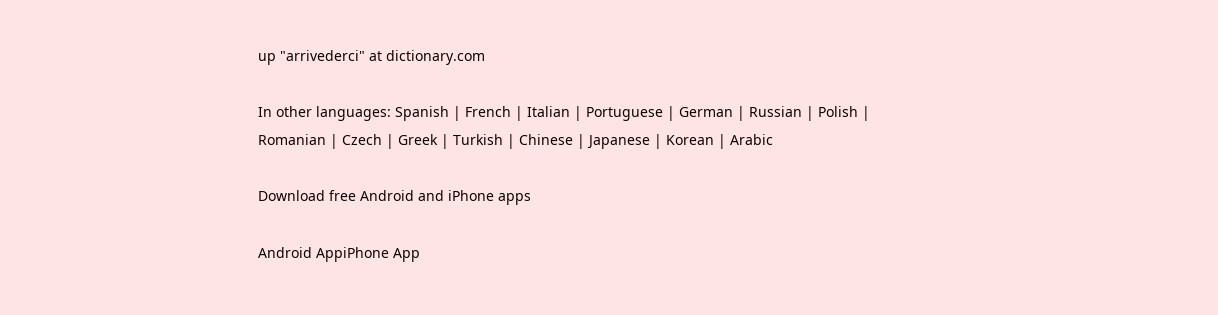up "arrivederci" at dictionary.com

In other languages: Spanish | French | Italian | Portuguese | German | Russian | Polish | Romanian | Czech | Greek | Turkish | Chinese | Japanese | Korean | Arabic

Download free Android and iPhone apps

Android AppiPhone App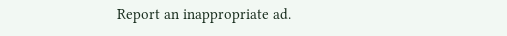Report an inappropriate ad.